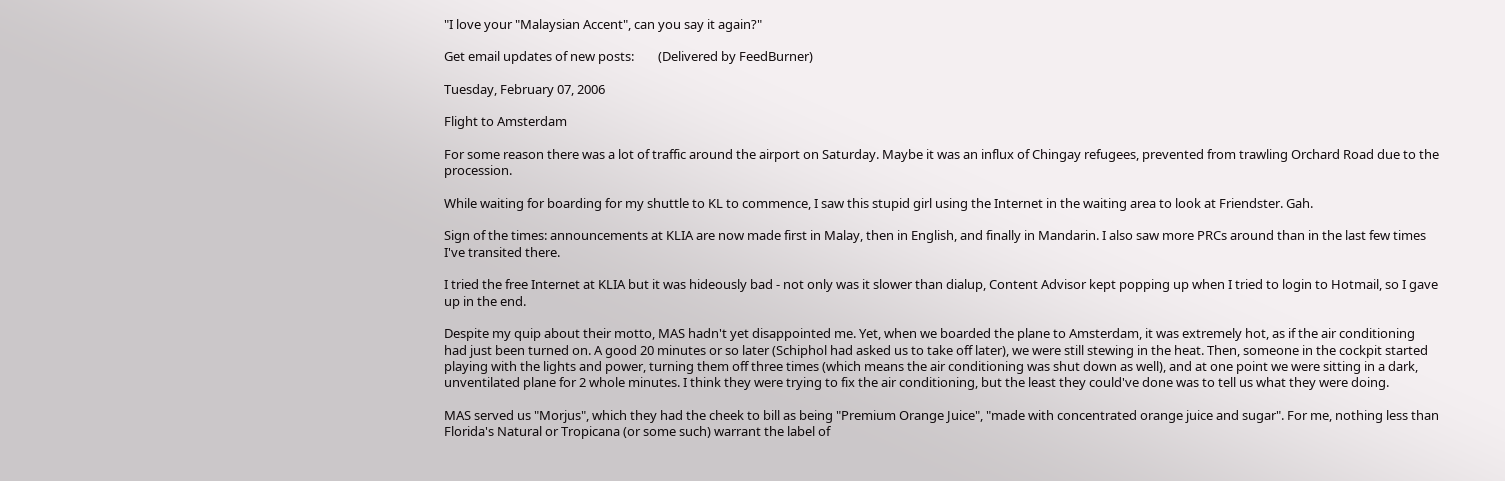"I love your "Malaysian Accent", can you say it again?"

Get email updates of new posts:        (Delivered by FeedBurner)

Tuesday, February 07, 2006

Flight to Amsterdam

For some reason there was a lot of traffic around the airport on Saturday. Maybe it was an influx of Chingay refugees, prevented from trawling Orchard Road due to the procession.

While waiting for boarding for my shuttle to KL to commence, I saw this stupid girl using the Internet in the waiting area to look at Friendster. Gah.

Sign of the times: announcements at KLIA are now made first in Malay, then in English, and finally in Mandarin. I also saw more PRCs around than in the last few times I've transited there.

I tried the free Internet at KLIA but it was hideously bad - not only was it slower than dialup, Content Advisor kept popping up when I tried to login to Hotmail, so I gave up in the end.

Despite my quip about their motto, MAS hadn't yet disappointed me. Yet, when we boarded the plane to Amsterdam, it was extremely hot, as if the air conditioning had just been turned on. A good 20 minutes or so later (Schiphol had asked us to take off later), we were still stewing in the heat. Then, someone in the cockpit started playing with the lights and power, turning them off three times (which means the air conditioning was shut down as well), and at one point we were sitting in a dark, unventilated plane for 2 whole minutes. I think they were trying to fix the air conditioning, but the least they could've done was to tell us what they were doing.

MAS served us "Morjus", which they had the cheek to bill as being "Premium Orange Juice", "made with concentrated orange juice and sugar". For me, nothing less than Florida's Natural or Tropicana (or some such) warrant the label of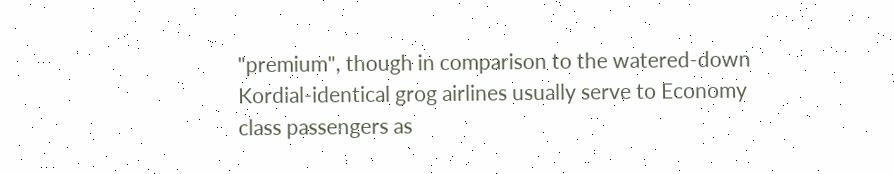"premium", though in comparison to the watered-down Kordial-identical grog airlines usually serve to Economy class passengers as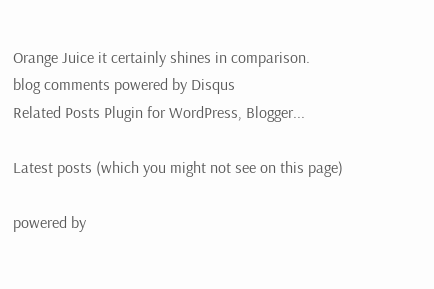Orange Juice it certainly shines in comparison.
blog comments powered by Disqus
Related Posts Plugin for WordPress, Blogger...

Latest posts (which you might not see on this page)

powered by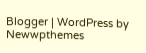Blogger | WordPress by Newwpthemes